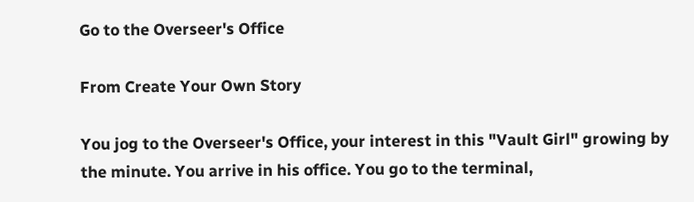Go to the Overseer's Office

From Create Your Own Story

You jog to the Overseer's Office, your interest in this "Vault Girl" growing by the minute. You arrive in his office. You go to the terminal,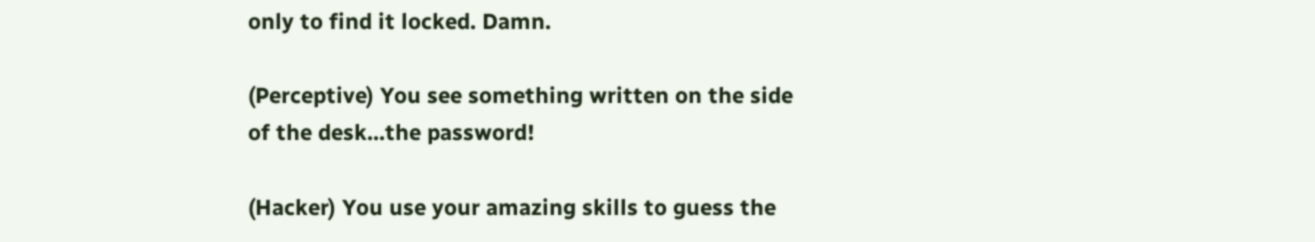only to find it locked. Damn.

(Perceptive) You see something written on the side of the desk...the password!

(Hacker) You use your amazing skills to guess the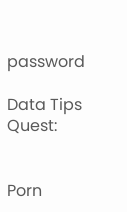password

Data Tips Quest:


Porn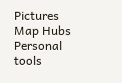Pictures
Map Hubs
Personal tools